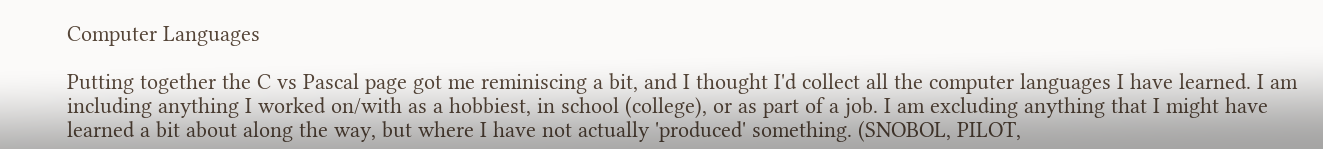Computer Languages

Putting together the C vs Pascal page got me reminiscing a bit, and I thought I'd collect all the computer languages I have learned. I am including anything I worked on/with as a hobbiest, in school (college), or as part of a job. I am excluding anything that I might have learned a bit about along the way, but where I have not actually 'produced' something. (SNOBOL, PILOT,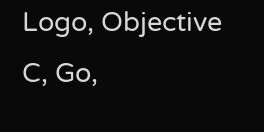Logo, Objective C, Go,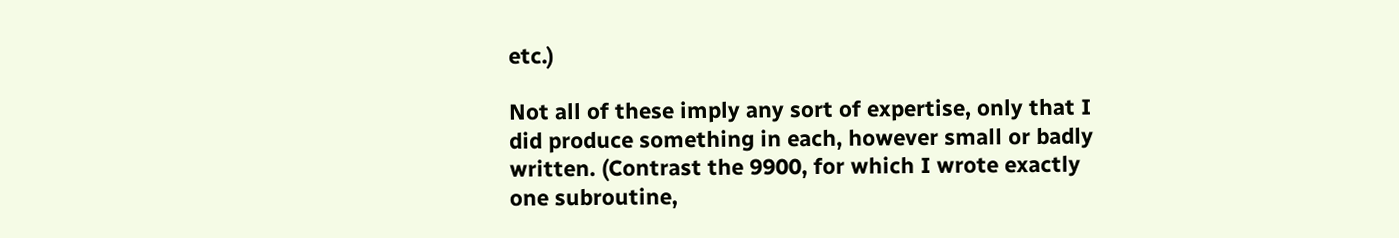etc.)

Not all of these imply any sort of expertise, only that I did produce something in each, however small or badly written. (Contrast the 9900, for which I wrote exactly one subroutine,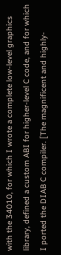with the 34010, for which I wrote a complete low-level graphics library, defined a custom ABI for higher-level C code, and for which I ported the DIAB C compiler. [The magnificent and highly-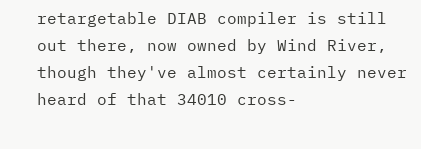retargetable DIAB compiler is still out there, now owned by Wind River, though they've almost certainly never heard of that 34010 cross-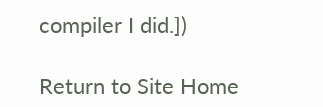compiler I did.])

Return to Site Home